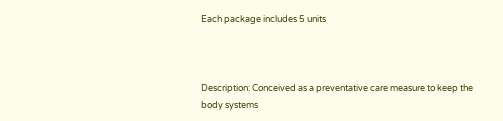Each package includes 5 units



Description: Conceived as a preventative care measure to keep the body systems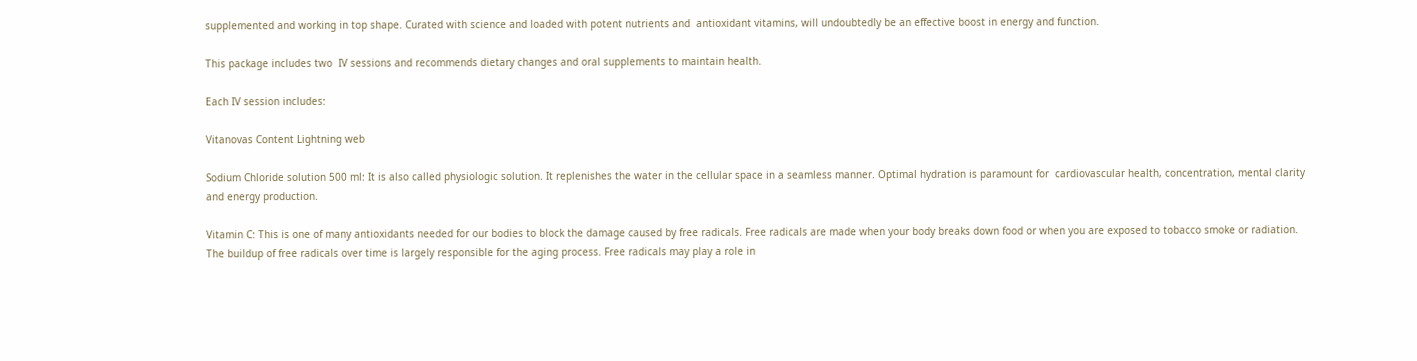supplemented and working in top shape. Curated with science and loaded with potent nutrients and  antioxidant vitamins, will undoubtedly be an effective boost in energy and function.

This package includes two  IV sessions and recommends dietary changes and oral supplements to maintain health.

Each IV session includes:

Vitanovas Content Lightning web

Sodium Chloride solution 500 ml: It is also called physiologic solution. It replenishes the water in the cellular space in a seamless manner. Optimal hydration is paramount for  cardiovascular health, concentration, mental clarity and energy production.

Vitamin C: This is one of many antioxidants needed for our bodies to block the damage caused by free radicals. Free radicals are made when your body breaks down food or when you are exposed to tobacco smoke or radiation. The buildup of free radicals over time is largely responsible for the aging process. Free radicals may play a role in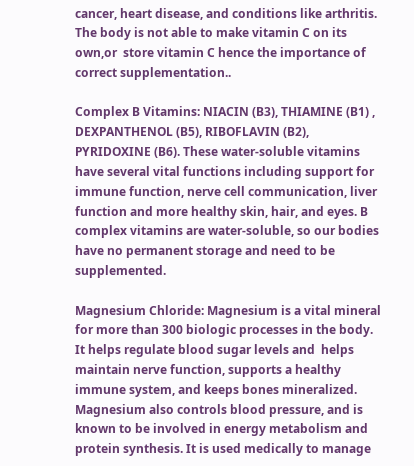cancer, heart disease, and conditions like arthritis. The body is not able to make vitamin C on its own,or  store vitamin C hence the importance of correct supplementation..

Complex B Vitamins: NIACIN (B3), THIAMINE (B1) , DEXPANTHENOL (B5), RIBOFLAVIN (B2), PYRIDOXINE (B6). These water-soluble vitamins have several vital functions including support for immune function, nerve cell communication, liver function and more healthy skin, hair, and eyes. B complex vitamins are water-soluble, so our bodies have no permanent storage and need to be supplemented.

Magnesium Chloride: Magnesium is a vital mineral for more than 300 biologic processes in the body. It helps regulate blood sugar levels and  helps maintain nerve function, supports a healthy immune system, and keeps bones mineralized. Magnesium also controls blood pressure, and is known to be involved in energy metabolism and protein synthesis. It is used medically to manage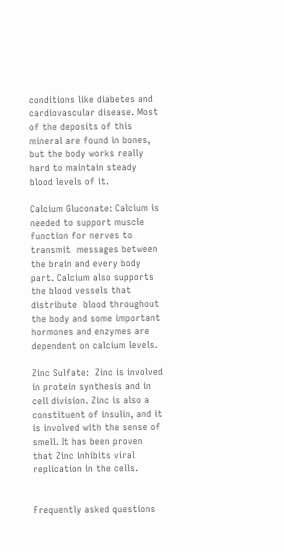conditions like diabetes and cardiovascular disease. Most of the deposits of this mineral are found in bones, but the body works really hard to maintain steady blood levels of it.

Calcium Gluconate: Calcium is needed to support muscle function for nerves to transmit  messages between the brain and every body part. Calcium also supports the blood vessels that distribute  blood throughout the body and some important hormones and enzymes are dependent on calcium levels.

Zinc Sulfate:  Zinc is involved in protein synthesis and in cell division. Zinc is also a constituent of insulin, and it is involved with the sense of smell. It has been proven that Zinc inhibits viral replication in the cells.


Frequently asked questions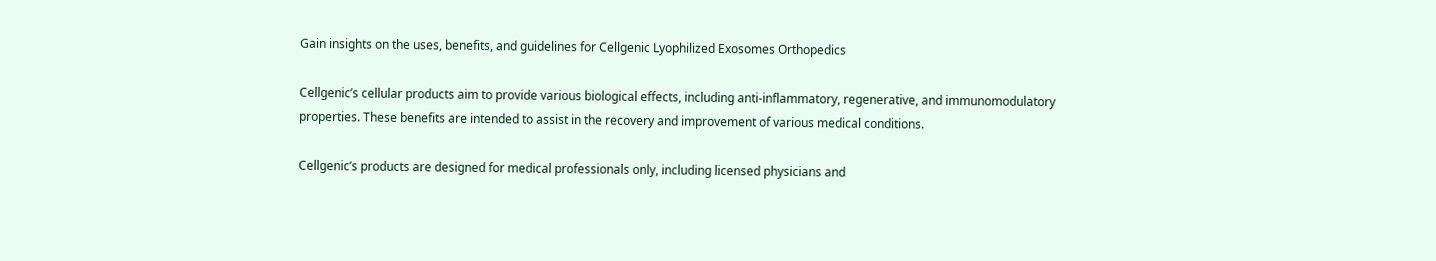Gain insights on the uses, benefits, and guidelines for Cellgenic Lyophilized Exosomes Orthopedics

Cellgenic’s cellular products aim to provide various biological effects, including anti-inflammatory, regenerative, and immunomodulatory properties. These benefits are intended to assist in the recovery and improvement of various medical conditions.

Cellgenic’s products are designed for medical professionals only, including licensed physicians and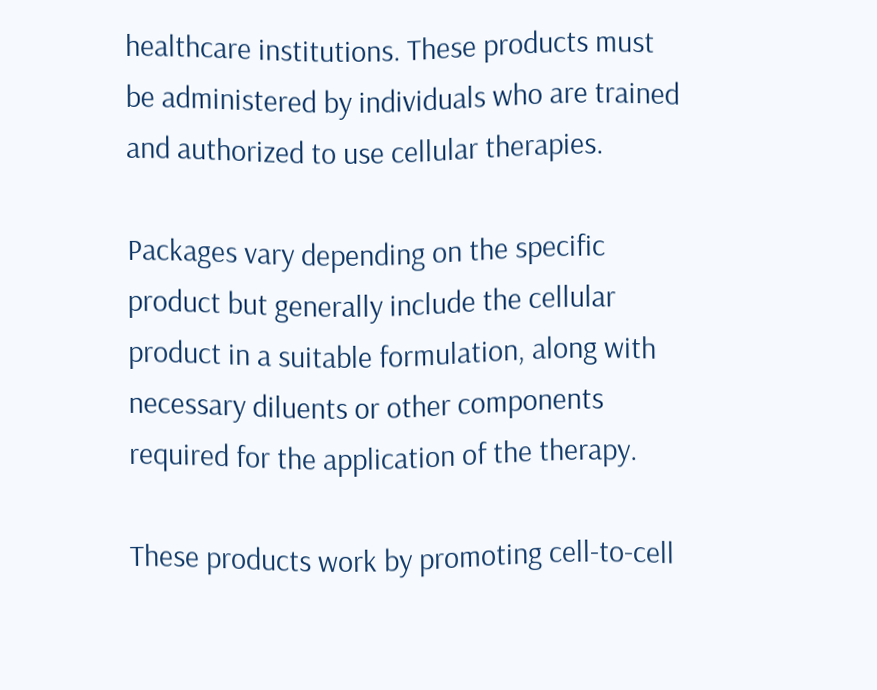healthcare institutions. These products must be administered by individuals who are trained and authorized to use cellular therapies.

Packages vary depending on the specific product but generally include the cellular product in a suitable formulation, along with necessary diluents or other components required for the application of the therapy.

These products work by promoting cell-to-cell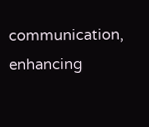communication, enhancing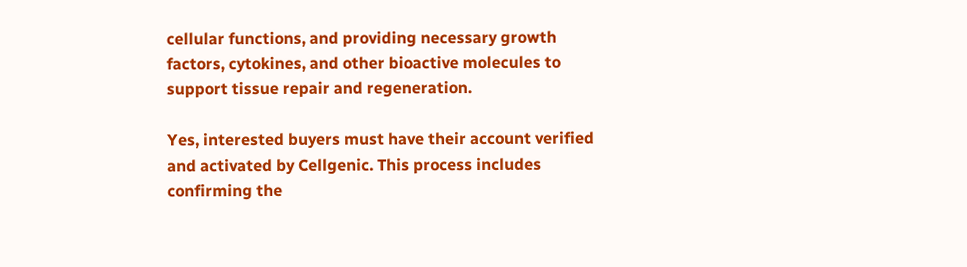cellular functions, and providing necessary growth factors, cytokines, and other bioactive molecules to support tissue repair and regeneration.

Yes, interested buyers must have their account verified and activated by Cellgenic. This process includes confirming the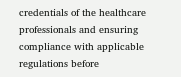credentials of the healthcare professionals and ensuring compliance with applicable regulations before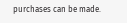purchases can be made.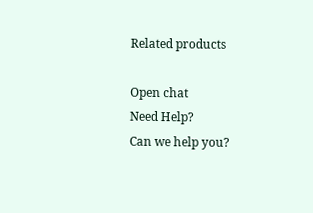Related products

Open chat
Need Help?
Can we help you?